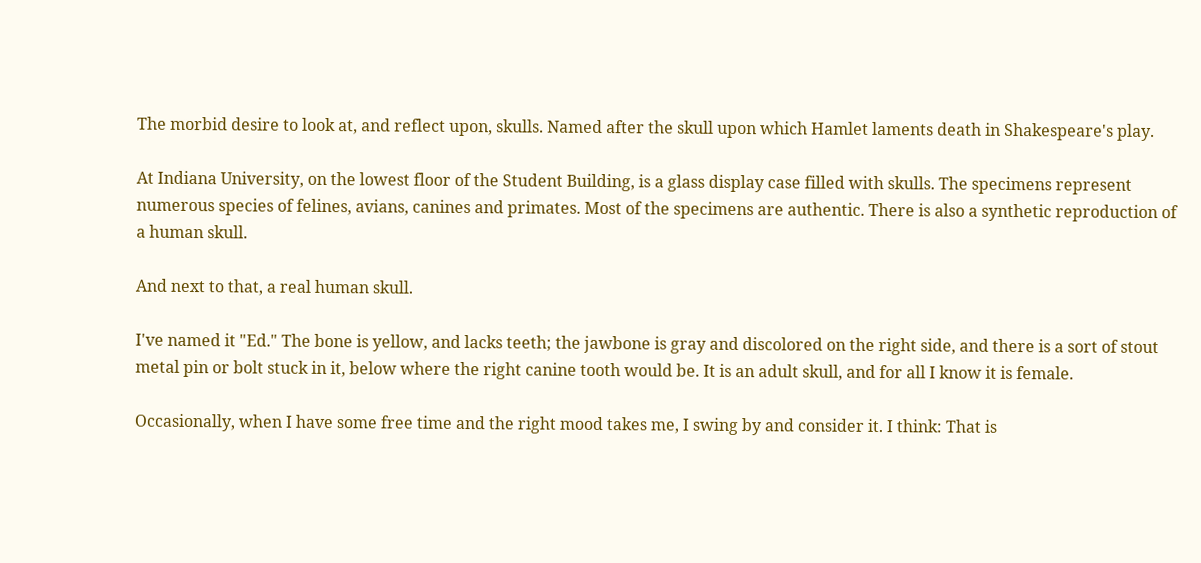The morbid desire to look at, and reflect upon, skulls. Named after the skull upon which Hamlet laments death in Shakespeare's play.

At Indiana University, on the lowest floor of the Student Building, is a glass display case filled with skulls. The specimens represent numerous species of felines, avians, canines and primates. Most of the specimens are authentic. There is also a synthetic reproduction of a human skull.

And next to that, a real human skull.

I've named it "Ed." The bone is yellow, and lacks teeth; the jawbone is gray and discolored on the right side, and there is a sort of stout metal pin or bolt stuck in it, below where the right canine tooth would be. It is an adult skull, and for all I know it is female.

Occasionally, when I have some free time and the right mood takes me, I swing by and consider it. I think: That is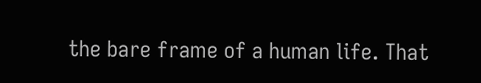the bare frame of a human life. That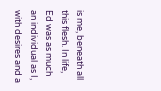is me, beneath all this flesh. In life, Ed was as much an individual as I, with desires and a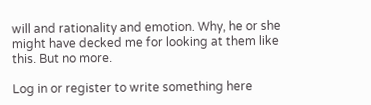will and rationality and emotion. Why, he or she might have decked me for looking at them like this. But no more.

Log in or register to write something here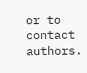or to contact authors.